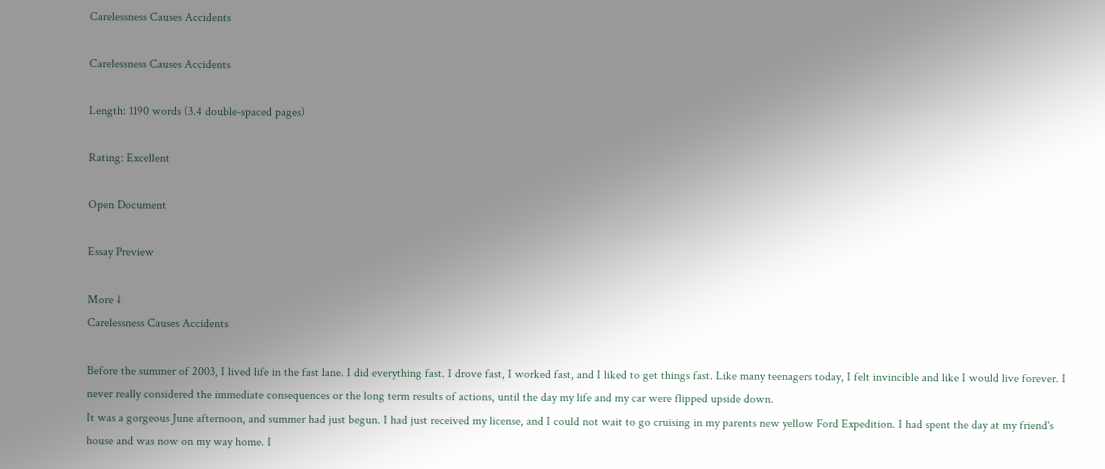Carelessness Causes Accidents

Carelessness Causes Accidents

Length: 1190 words (3.4 double-spaced pages)

Rating: Excellent

Open Document

Essay Preview

More ↓
Carelessness Causes Accidents

Before the summer of 2003, I lived life in the fast lane. I did everything fast. I drove fast, I worked fast, and I liked to get things fast. Like many teenagers today, I felt invincible and like I would live forever. I never really considered the immediate consequences or the long term results of actions, until the day my life and my car were flipped upside down.
It was a gorgeous June afternoon, and summer had just begun. I had just received my license, and I could not wait to go cruising in my parents new yellow Ford Expedition. I had spent the day at my friend's house and was now on my way home. I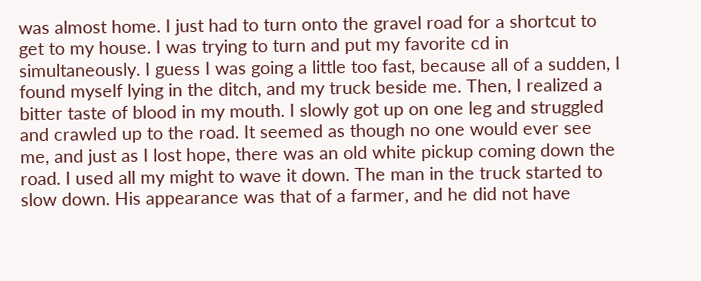was almost home. I just had to turn onto the gravel road for a shortcut to get to my house. I was trying to turn and put my favorite cd in simultaneously. I guess I was going a little too fast, because all of a sudden, I found myself lying in the ditch, and my truck beside me. Then, I realized a bitter taste of blood in my mouth. I slowly got up on one leg and struggled and crawled up to the road. It seemed as though no one would ever see me, and just as I lost hope, there was an old white pickup coming down the road. I used all my might to wave it down. The man in the truck started to slow down. His appearance was that of a farmer, and he did not have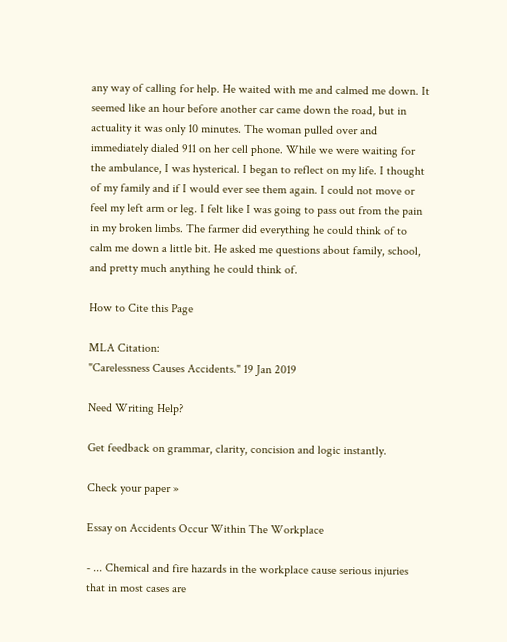any way of calling for help. He waited with me and calmed me down. It seemed like an hour before another car came down the road, but in actuality it was only 10 minutes. The woman pulled over and immediately dialed 911 on her cell phone. While we were waiting for the ambulance, I was hysterical. I began to reflect on my life. I thought of my family and if I would ever see them again. I could not move or feel my left arm or leg. I felt like I was going to pass out from the pain in my broken limbs. The farmer did everything he could think of to calm me down a little bit. He asked me questions about family, school, and pretty much anything he could think of.

How to Cite this Page

MLA Citation:
"Carelessness Causes Accidents." 19 Jan 2019

Need Writing Help?

Get feedback on grammar, clarity, concision and logic instantly.

Check your paper »

Essay on Accidents Occur Within The Workplace

- ... Chemical and fire hazards in the workplace cause serious injuries that in most cases are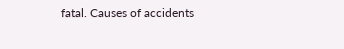fatal. Causes of accidents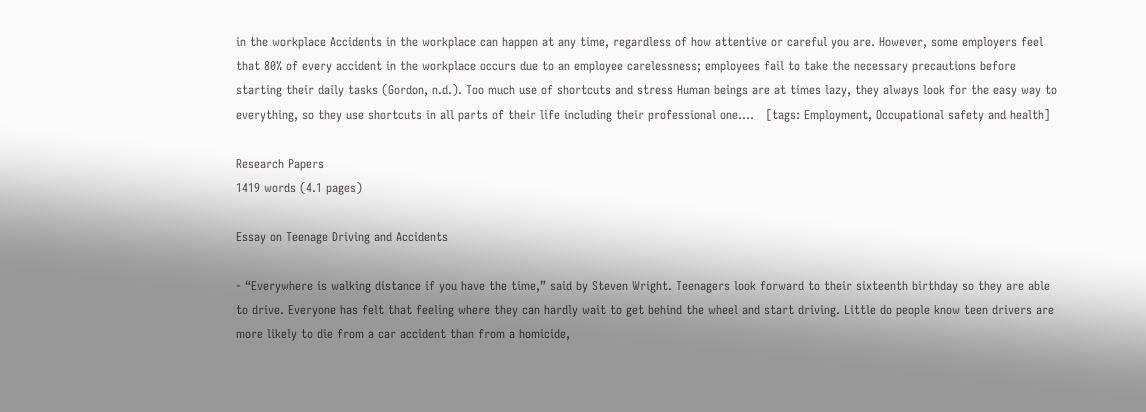in the workplace Accidents in the workplace can happen at any time, regardless of how attentive or careful you are. However, some employers feel that 80% of every accident in the workplace occurs due to an employee carelessness; employees fail to take the necessary precautions before starting their daily tasks (Gordon, n.d.). Too much use of shortcuts and stress Human beings are at times lazy, they always look for the easy way to everything, so they use shortcuts in all parts of their life including their professional one....   [tags: Employment, Occupational safety and health]

Research Papers
1419 words (4.1 pages)

Essay on Teenage Driving and Accidents

- “Everywhere is walking distance if you have the time,” said by Steven Wright. Teenagers look forward to their sixteenth birthday so they are able to drive. Everyone has felt that feeling where they can hardly wait to get behind the wheel and start driving. Little do people know teen drivers are more likely to die from a car accident than from a homicide,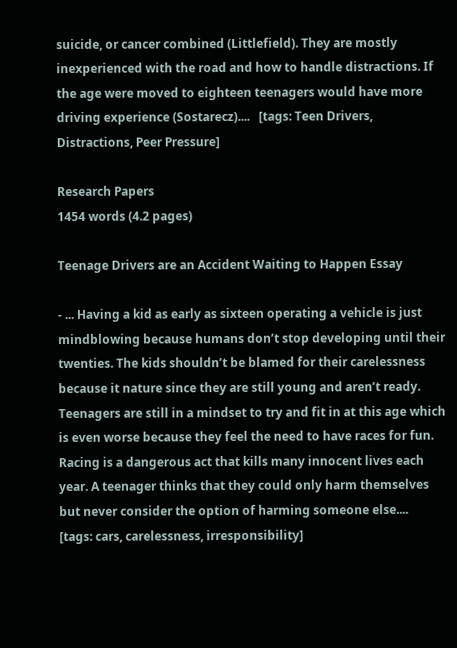suicide, or cancer combined (Littlefield). They are mostly inexperienced with the road and how to handle distractions. If the age were moved to eighteen teenagers would have more driving experience (Sostarecz)....   [tags: Teen Drivers, Distractions, Peer Pressure]

Research Papers
1454 words (4.2 pages)

Teenage Drivers are an Accident Waiting to Happen Essay

- ... Having a kid as early as sixteen operating a vehicle is just mindblowing because humans don’t stop developing until their twenties. The kids shouldn’t be blamed for their carelessness because it nature since they are still young and aren’t ready. Teenagers are still in a mindset to try and fit in at this age which is even worse because they feel the need to have races for fun. Racing is a dangerous act that kills many innocent lives each year. A teenager thinks that they could only harm themselves but never consider the option of harming someone else....   [tags: cars, carelessness, irresponsibility]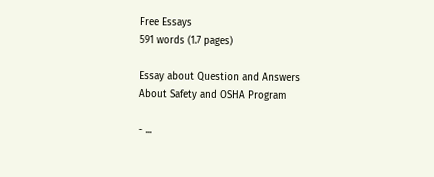Free Essays
591 words (1.7 pages)

Essay about Question and Answers About Safety and OSHA Program

- ...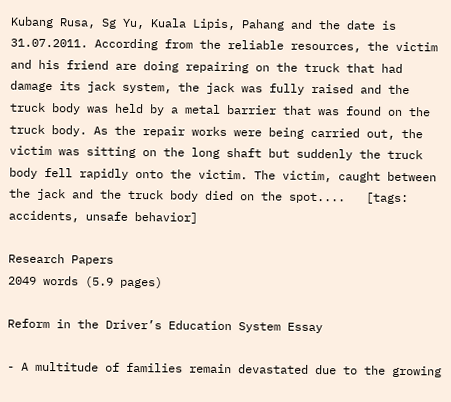Kubang Rusa, Sg Yu, Kuala Lipis, Pahang and the date is 31.07.2011. According from the reliable resources, the victim and his friend are doing repairing on the truck that had damage its jack system, the jack was fully raised and the truck body was held by a metal barrier that was found on the truck body. As the repair works were being carried out, the victim was sitting on the long shaft but suddenly the truck body fell rapidly onto the victim. The victim, caught between the jack and the truck body died on the spot....   [tags: accidents, unsafe behavior]

Research Papers
2049 words (5.9 pages)

Reform in the Driver’s Education System Essay

- A multitude of families remain devastated due to the growing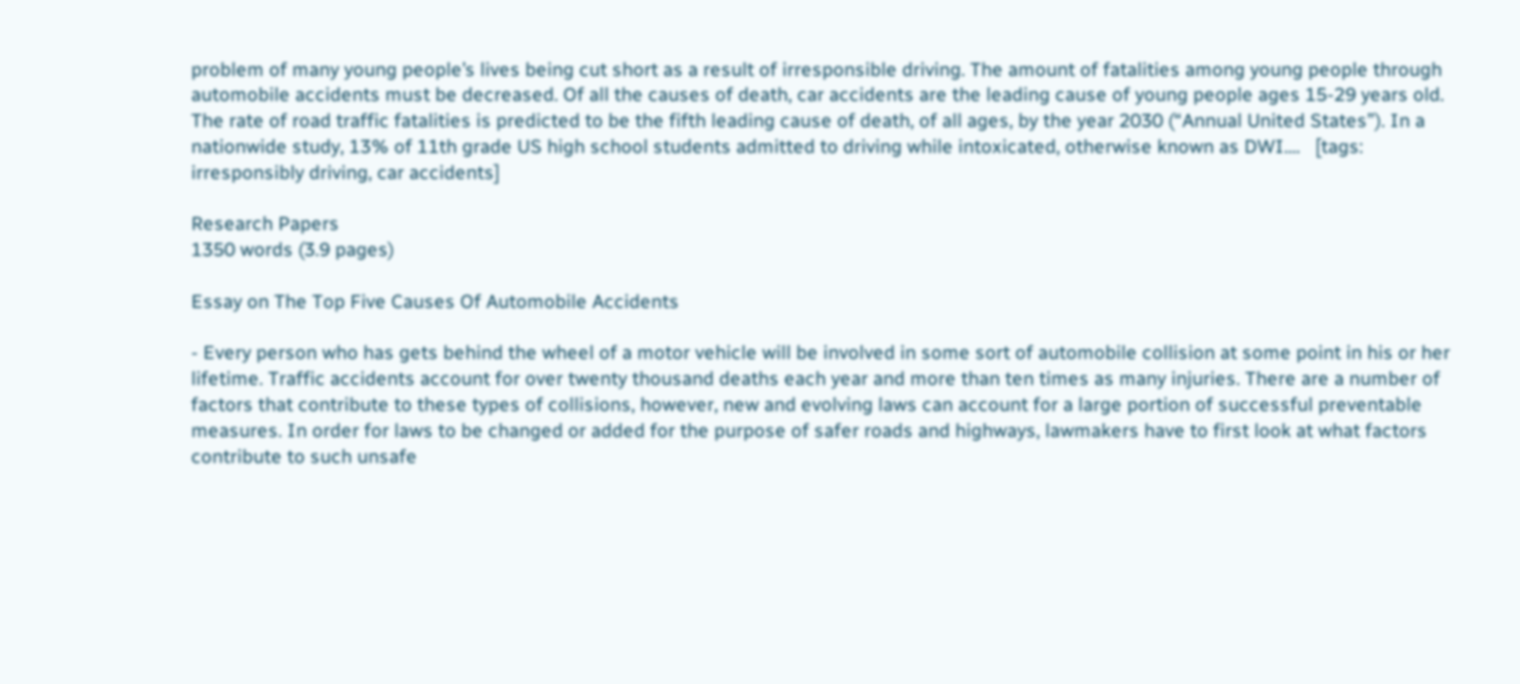problem of many young people’s lives being cut short as a result of irresponsible driving. The amount of fatalities among young people through automobile accidents must be decreased. Of all the causes of death, car accidents are the leading cause of young people ages 15-29 years old. The rate of road traffic fatalities is predicted to be the fifth leading cause of death, of all ages, by the year 2030 (“Annual United States”). In a nationwide study, 13% of 11th grade US high school students admitted to driving while intoxicated, otherwise known as DWI....   [tags: irresponsibly driving, car accidents]

Research Papers
1350 words (3.9 pages)

Essay on The Top Five Causes Of Automobile Accidents

- Every person who has gets behind the wheel of a motor vehicle will be involved in some sort of automobile collision at some point in his or her lifetime. Traffic accidents account for over twenty thousand deaths each year and more than ten times as many injuries. There are a number of factors that contribute to these types of collisions, however, new and evolving laws can account for a large portion of successful preventable measures. In order for laws to be changed or added for the purpose of safer roads and highways, lawmakers have to first look at what factors contribute to such unsafe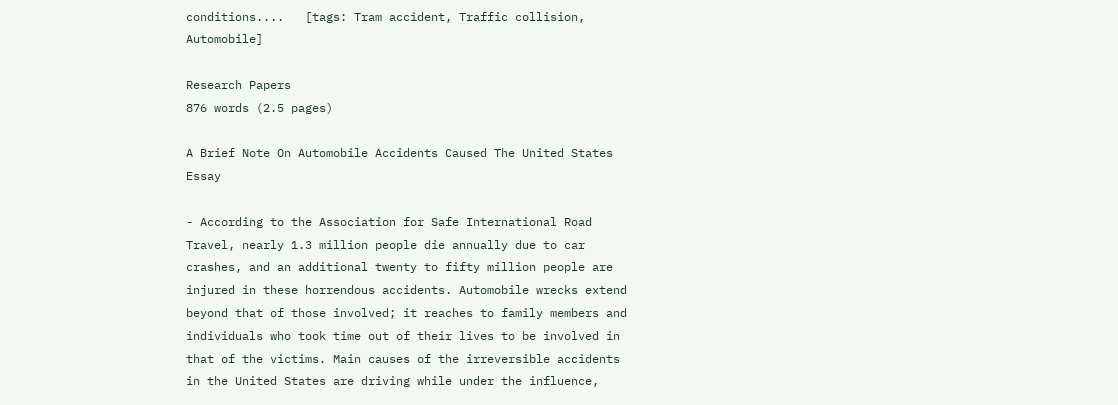conditions....   [tags: Tram accident, Traffic collision, Automobile]

Research Papers
876 words (2.5 pages)

A Brief Note On Automobile Accidents Caused The United States Essay

- According to the Association for Safe International Road Travel, nearly 1.3 million people die annually due to car crashes, and an additional twenty to fifty million people are injured in these horrendous accidents. Automobile wrecks extend beyond that of those involved; it reaches to family members and individuals who took time out of their lives to be involved in that of the victims. Main causes of the irreversible accidents in the United States are driving while under the influence,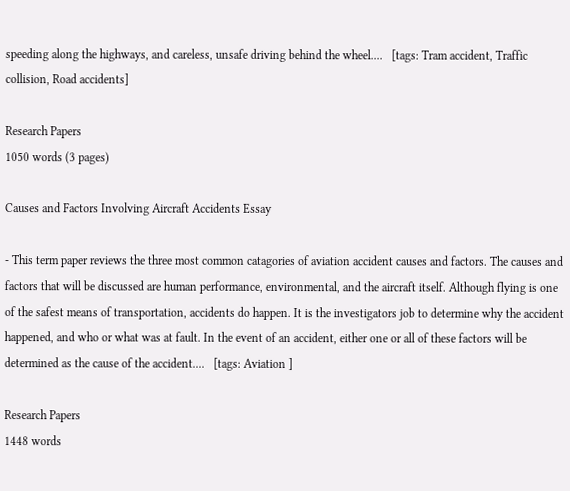speeding along the highways, and careless, unsafe driving behind the wheel....   [tags: Tram accident, Traffic collision, Road accidents]

Research Papers
1050 words (3 pages)

Causes and Factors Involving Aircraft Accidents Essay

- This term paper reviews the three most common catagories of aviation accident causes and factors. The causes and factors that will be discussed are human performance, environmental, and the aircraft itself. Although flying is one of the safest means of transportation, accidents do happen. It is the investigators job to determine why the accident happened, and who or what was at fault. In the event of an accident, either one or all of these factors will be determined as the cause of the accident....   [tags: Aviation ]

Research Papers
1448 words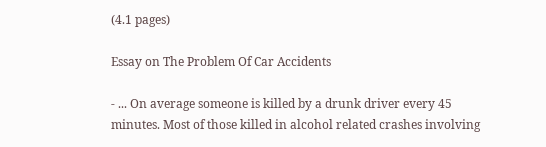(4.1 pages)

Essay on The Problem Of Car Accidents

- ... On average someone is killed by a drunk driver every 45 minutes. Most of those killed in alcohol related crashes involving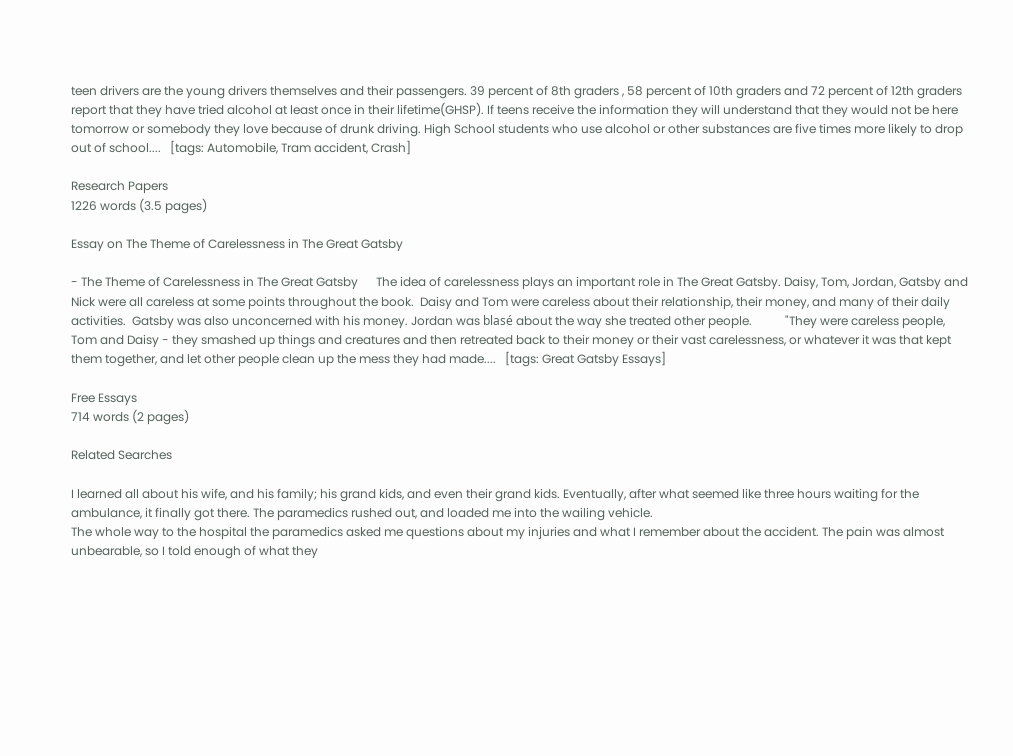teen drivers are the young drivers themselves and their passengers. 39 percent of 8th graders , 58 percent of 10th graders and 72 percent of 12th graders report that they have tried alcohol at least once in their lifetime(GHSP). If teens receive the information they will understand that they would not be here tomorrow or somebody they love because of drunk driving. High School students who use alcohol or other substances are five times more likely to drop out of school....   [tags: Automobile, Tram accident, Crash]

Research Papers
1226 words (3.5 pages)

Essay on The Theme of Carelessness in The Great Gatsby

- The Theme of Carelessness in The Great Gatsby      The idea of carelessness plays an important role in The Great Gatsby. Daisy, Tom, Jordan, Gatsby and Nick were all careless at some points throughout the book.  Daisy and Tom were careless about their relationship, their money, and many of their daily activities.  Gatsby was also unconcerned with his money. Jordan was blasé about the way she treated other people.           "They were careless people, Tom and Daisy - they smashed up things and creatures and then retreated back to their money or their vast carelessness, or whatever it was that kept them together, and let other people clean up the mess they had made....   [tags: Great Gatsby Essays]

Free Essays
714 words (2 pages)

Related Searches

I learned all about his wife, and his family; his grand kids, and even their grand kids. Eventually, after what seemed like three hours waiting for the ambulance, it finally got there. The paramedics rushed out, and loaded me into the wailing vehicle.
The whole way to the hospital the paramedics asked me questions about my injuries and what I remember about the accident. The pain was almost unbearable, so I told enough of what they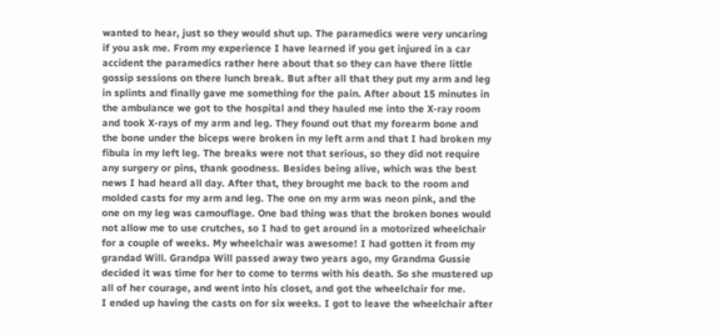wanted to hear, just so they would shut up. The paramedics were very uncaring if you ask me. From my experience I have learned if you get injured in a car accident the paramedics rather here about that so they can have there little gossip sessions on there lunch break. But after all that they put my arm and leg in splints and finally gave me something for the pain. After about 15 minutes in the ambulance we got to the hospital and they hauled me into the X-ray room and took X-rays of my arm and leg. They found out that my forearm bone and the bone under the biceps were broken in my left arm and that I had broken my fibula in my left leg. The breaks were not that serious, so they did not require any surgery or pins, thank goodness. Besides being alive, which was the best news I had heard all day. After that, they brought me back to the room and molded casts for my arm and leg. The one on my arm was neon pink, and the one on my leg was camouflage. One bad thing was that the broken bones would not allow me to use crutches, so I had to get around in a motorized wheelchair for a couple of weeks. My wheelchair was awesome! I had gotten it from my grandad Will. Grandpa Will passed away two years ago, my Grandma Gussie decided it was time for her to come to terms with his death. So she mustered up all of her courage, and went into his closet, and got the wheelchair for me.
I ended up having the casts on for six weeks. I got to leave the wheelchair after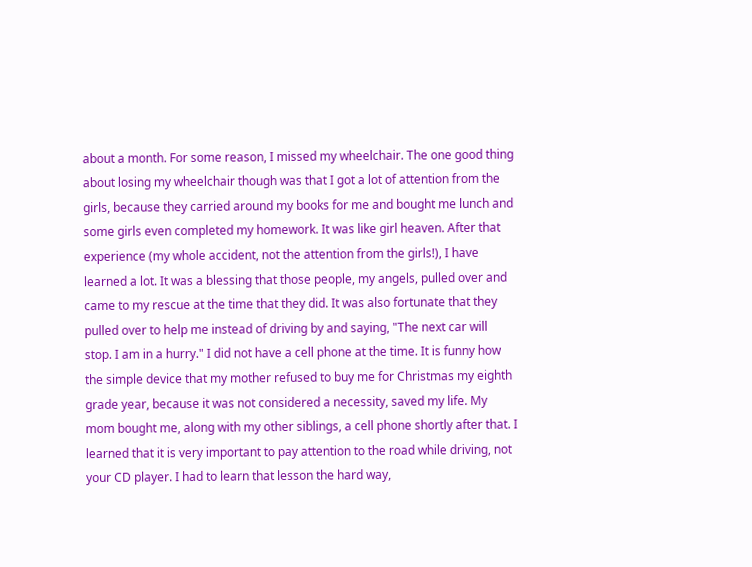about a month. For some reason, I missed my wheelchair. The one good thing about losing my wheelchair though was that I got a lot of attention from the girls, because they carried around my books for me and bought me lunch and some girls even completed my homework. It was like girl heaven. After that experience (my whole accident, not the attention from the girls!), I have learned a lot. It was a blessing that those people, my angels, pulled over and came to my rescue at the time that they did. It was also fortunate that they pulled over to help me instead of driving by and saying, "The next car will stop. I am in a hurry." I did not have a cell phone at the time. It is funny how the simple device that my mother refused to buy me for Christmas my eighth grade year, because it was not considered a necessity, saved my life. My mom bought me, along with my other siblings, a cell phone shortly after that. I learned that it is very important to pay attention to the road while driving, not your CD player. I had to learn that lesson the hard way,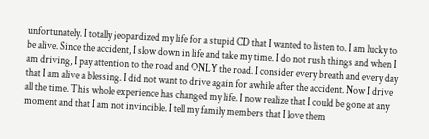unfortunately. I totally jeopardized my life for a stupid CD that I wanted to listen to. I am lucky to be alive. Since the accident, I slow down in life and take my time. I do not rush things and when I am driving, I pay attention to the road and ONLY the road. I consider every breath and every day that I am alive a blessing. I did not want to drive again for awhile after the accident. Now I drive all the time. This whole experience has changed my life. I now realize that I could be gone at any moment and that I am not invincible. I tell my family members that I love them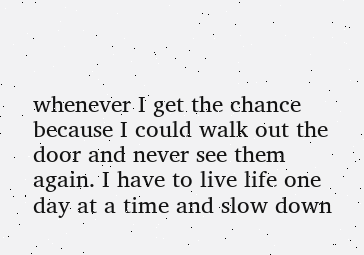whenever I get the chance because I could walk out the door and never see them again. I have to live life one day at a time and slow down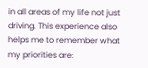in all areas of my life not just driving. This experience also helps me to remember what my priorities are: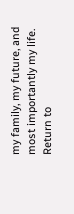my family, my future, and most importantly my life.
Return to